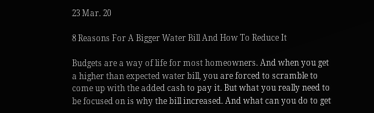23 Mar. 20

8 Reasons For A Bigger Water Bill And How To Reduce It

Budgets are a way of life for most homeowners. And when you get a higher than expected water bill, you are forced to scramble to come up with the added cash to pay it. But what you really need to be focused on is why the bill increased. And what can you do to get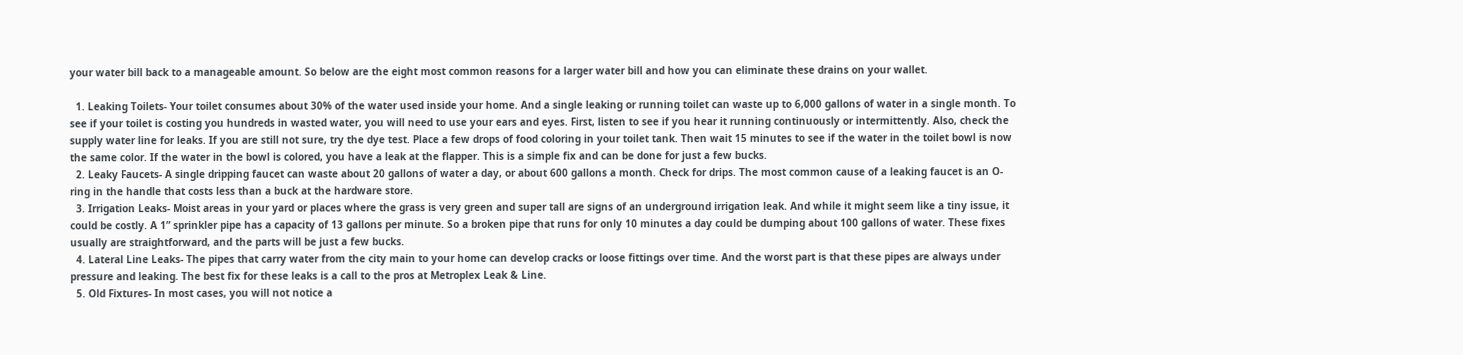your water bill back to a manageable amount. So below are the eight most common reasons for a larger water bill and how you can eliminate these drains on your wallet.

  1. Leaking Toilets- Your toilet consumes about 30% of the water used inside your home. And a single leaking or running toilet can waste up to 6,000 gallons of water in a single month. To see if your toilet is costing you hundreds in wasted water, you will need to use your ears and eyes. First, listen to see if you hear it running continuously or intermittently. Also, check the supply water line for leaks. If you are still not sure, try the dye test. Place a few drops of food coloring in your toilet tank. Then wait 15 minutes to see if the water in the toilet bowl is now the same color. If the water in the bowl is colored, you have a leak at the flapper. This is a simple fix and can be done for just a few bucks.
  2. Leaky Faucets- A single dripping faucet can waste about 20 gallons of water a day, or about 600 gallons a month. Check for drips. The most common cause of a leaking faucet is an O-ring in the handle that costs less than a buck at the hardware store.
  3. Irrigation Leaks- Moist areas in your yard or places where the grass is very green and super tall are signs of an underground irrigation leak. And while it might seem like a tiny issue, it could be costly. A 1” sprinkler pipe has a capacity of 13 gallons per minute. So a broken pipe that runs for only 10 minutes a day could be dumping about 100 gallons of water. These fixes usually are straightforward, and the parts will be just a few bucks.
  4. Lateral Line Leaks- The pipes that carry water from the city main to your home can develop cracks or loose fittings over time. And the worst part is that these pipes are always under pressure and leaking. The best fix for these leaks is a call to the pros at Metroplex Leak & Line.
  5. Old Fixtures- In most cases, you will not notice a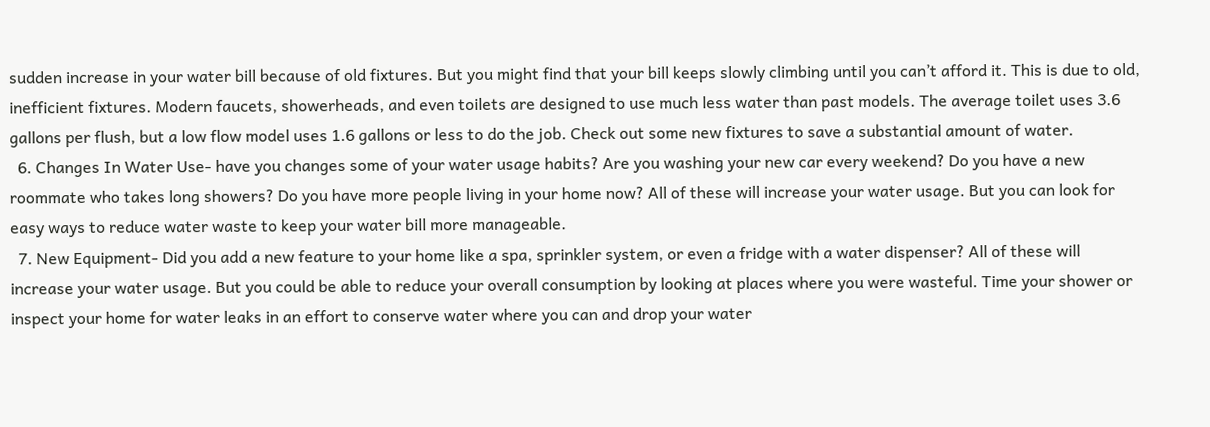sudden increase in your water bill because of old fixtures. But you might find that your bill keeps slowly climbing until you can’t afford it. This is due to old, inefficient fixtures. Modern faucets, showerheads, and even toilets are designed to use much less water than past models. The average toilet uses 3.6 gallons per flush, but a low flow model uses 1.6 gallons or less to do the job. Check out some new fixtures to save a substantial amount of water.
  6. Changes In Water Use- have you changes some of your water usage habits? Are you washing your new car every weekend? Do you have a new roommate who takes long showers? Do you have more people living in your home now? All of these will increase your water usage. But you can look for easy ways to reduce water waste to keep your water bill more manageable.
  7. New Equipment- Did you add a new feature to your home like a spa, sprinkler system, or even a fridge with a water dispenser? All of these will increase your water usage. But you could be able to reduce your overall consumption by looking at places where you were wasteful. Time your shower or inspect your home for water leaks in an effort to conserve water where you can and drop your water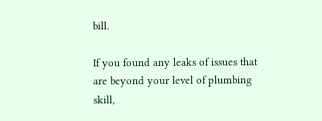bill.

If you found any leaks of issues that are beyond your level of plumbing skill,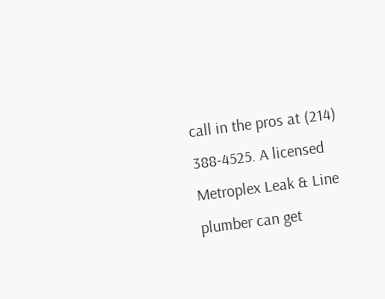call in the pros at (214) 388-4525. A licensed Metroplex Leak & Line plumber can get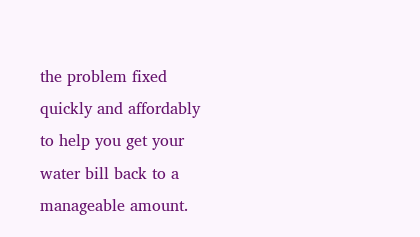the problem fixed quickly and affordably to help you get your water bill back to a manageable amount.